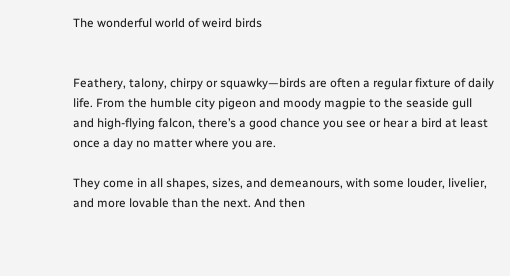The wonderful world of weird birds


Feathery, talony, chirpy or squawky—birds are often a regular fixture of daily life. From the humble city pigeon and moody magpie to the seaside gull and high-flying falcon, there’s a good chance you see or hear a bird at least once a day no matter where you are.

They come in all shapes, sizes, and demeanours, with some louder, livelier, and more lovable than the next. And then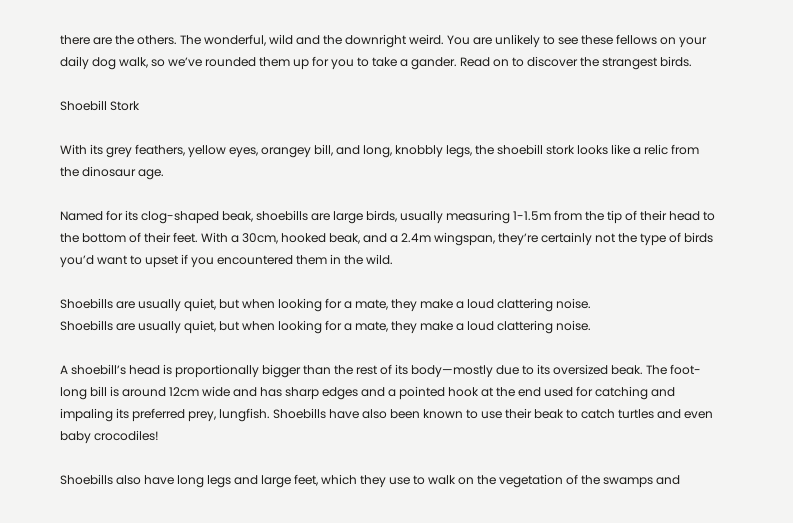there are the others. The wonderful, wild and the downright weird. You are unlikely to see these fellows on your daily dog walk, so we’ve rounded them up for you to take a gander. Read on to discover the strangest birds.

Shoebill Stork

With its grey feathers, yellow eyes, orangey bill, and long, knobbly legs, the shoebill stork looks like a relic from the dinosaur age.

Named for its clog-shaped beak, shoebills are large birds, usually measuring 1-1.5m from the tip of their head to the bottom of their feet. With a 30cm, hooked beak, and a 2.4m wingspan, they’re certainly not the type of birds you’d want to upset if you encountered them in the wild.

Shoebills are usually quiet, but when looking for a mate, they make a loud clattering noise.
Shoebills are usually quiet, but when looking for a mate, they make a loud clattering noise.

A shoebill’s head is proportionally bigger than the rest of its body—mostly due to its oversized beak. The foot-long bill is around 12cm wide and has sharp edges and a pointed hook at the end used for catching and impaling its preferred prey, lungfish. Shoebills have also been known to use their beak to catch turtles and even baby crocodiles!

Shoebills also have long legs and large feet, which they use to walk on the vegetation of the swamps and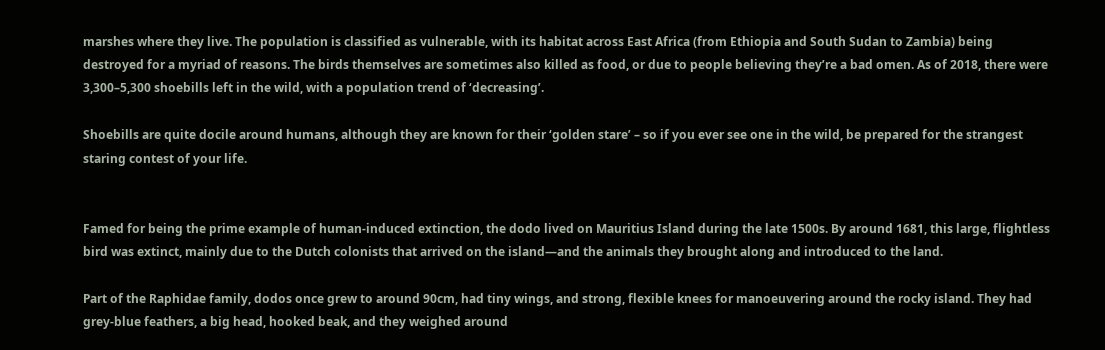marshes where they live. The population is classified as vulnerable, with its habitat across East Africa (from Ethiopia and South Sudan to Zambia) being destroyed for a myriad of reasons. The birds themselves are sometimes also killed as food, or due to people believing they’re a bad omen. As of 2018, there were 3,300–5,300 shoebills left in the wild, with a population trend of ‘decreasing’.

Shoebills are quite docile around humans, although they are known for their ‘golden stare’ – so if you ever see one in the wild, be prepared for the strangest staring contest of your life.


Famed for being the prime example of human-induced extinction, the dodo lived on Mauritius Island during the late 1500s. By around 1681, this large, flightless bird was extinct, mainly due to the Dutch colonists that arrived on the island—and the animals they brought along and introduced to the land.

Part of the Raphidae family, dodos once grew to around 90cm, had tiny wings, and strong, flexible knees for manoeuvering around the rocky island. They had grey-blue feathers, a big head, hooked beak, and they weighed around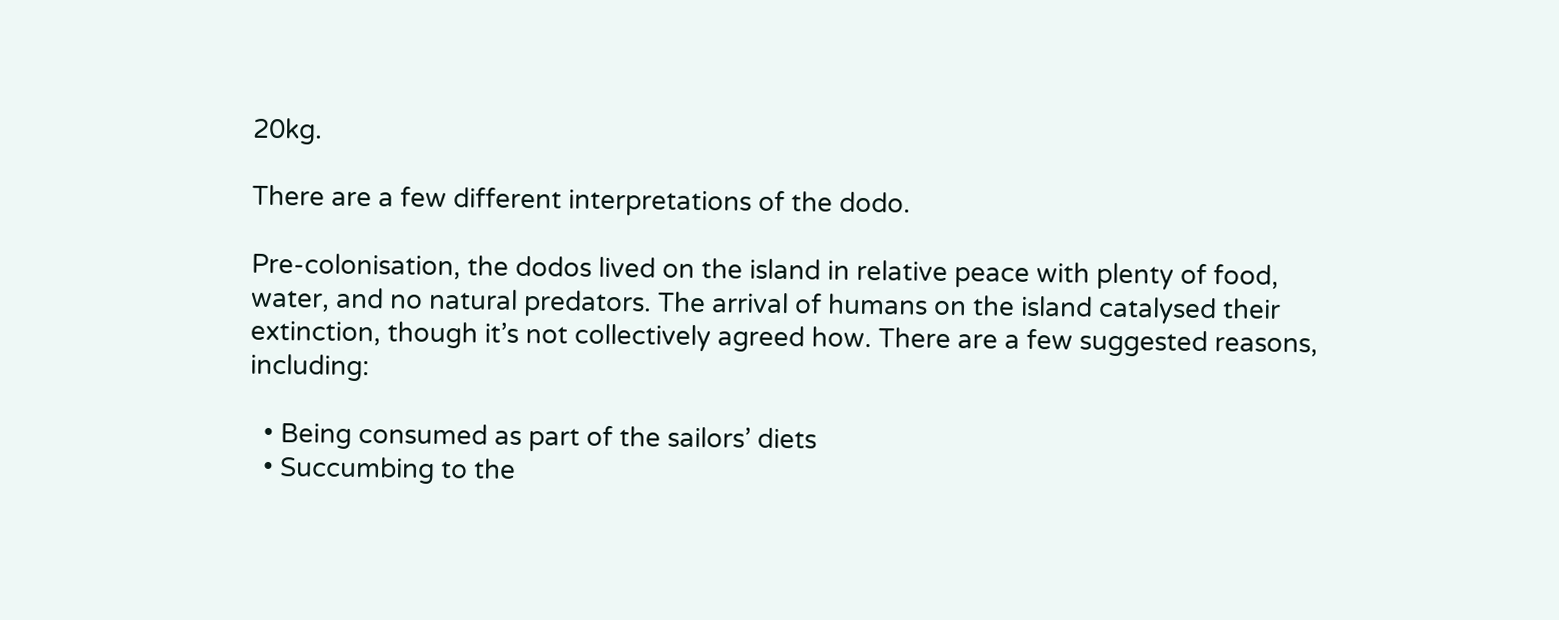20kg.

There are a few different interpretations of the dodo.

Pre-colonisation, the dodos lived on the island in relative peace with plenty of food, water, and no natural predators. The arrival of humans on the island catalysed their extinction, though it’s not collectively agreed how. There are a few suggested reasons, including:

  • Being consumed as part of the sailors’ diets
  • Succumbing to the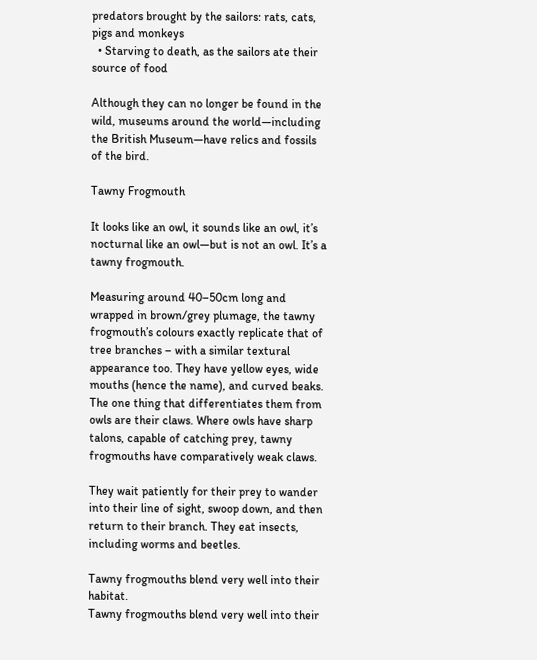predators brought by the sailors: rats, cats, pigs and monkeys
  • Starving to death, as the sailors ate their source of food

Although they can no longer be found in the wild, museums around the world—including the British Museum—have relics and fossils of the bird.

Tawny Frogmouth

It looks like an owl, it sounds like an owl, it’s nocturnal like an owl—but is not an owl. It’s a tawny frogmouth.

Measuring around 40–50cm long and wrapped in brown/grey plumage, the tawny frogmouth’s colours exactly replicate that of tree branches – with a similar textural appearance too. They have yellow eyes, wide mouths (hence the name), and curved beaks. The one thing that differentiates them from owls are their claws. Where owls have sharp talons, capable of catching prey, tawny frogmouths have comparatively weak claws.

They wait patiently for their prey to wander into their line of sight, swoop down, and then return to their branch. They eat insects, including worms and beetles.

Tawny frogmouths blend very well into their habitat.
Tawny frogmouths blend very well into their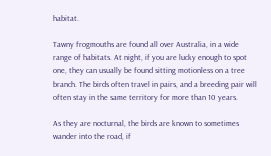habitat.

Tawny frogmouths are found all over Australia, in a wide range of habitats. At night, if you are lucky enough to spot one, they can usually be found sitting motionless on a tree branch. The birds often travel in pairs, and a breeding pair will often stay in the same territory for more than 10 years.

As they are nocturnal, the birds are known to sometimes wander into the road, if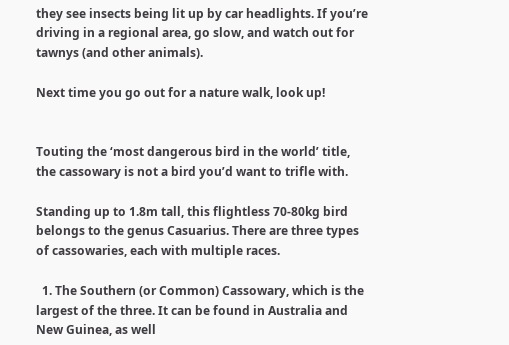they see insects being lit up by car headlights. If you’re driving in a regional area, go slow, and watch out for tawnys (and other animals).

Next time you go out for a nature walk, look up!


Touting the ‘most dangerous bird in the world’ title, the cassowary is not a bird you’d want to trifle with.

Standing up to 1.8m tall, this flightless 70-80kg bird belongs to the genus Casuarius. There are three types of cassowaries, each with multiple races.

  1. The Southern (or Common) Cassowary, which is the largest of the three. It can be found in Australia and New Guinea, as well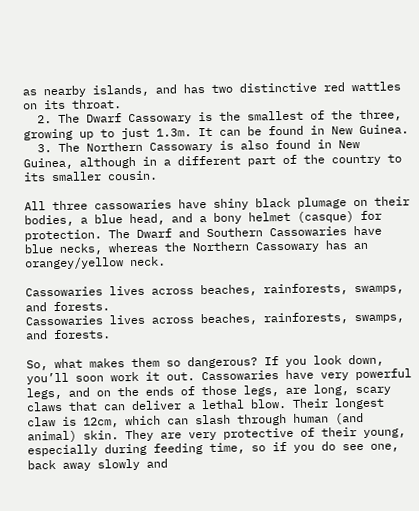as nearby islands, and has two distinctive red wattles on its throat.
  2. The Dwarf Cassowary is the smallest of the three, growing up to just 1.3m. It can be found in New Guinea.
  3. The Northern Cassowary is also found in New Guinea, although in a different part of the country to its smaller cousin.

All three cassowaries have shiny black plumage on their bodies, a blue head, and a bony helmet (casque) for protection. The Dwarf and Southern Cassowaries have blue necks, whereas the Northern Cassowary has an orangey/yellow neck.

Cassowaries lives across beaches, rainforests, swamps, and forests.
Cassowaries lives across beaches, rainforests, swamps, and forests.

So, what makes them so dangerous? If you look down, you’ll soon work it out. Cassowaries have very powerful legs, and on the ends of those legs, are long, scary claws that can deliver a lethal blow. Their longest claw is 12cm, which can slash through human (and animal) skin. They are very protective of their young, especially during feeding time, so if you do see one, back away slowly and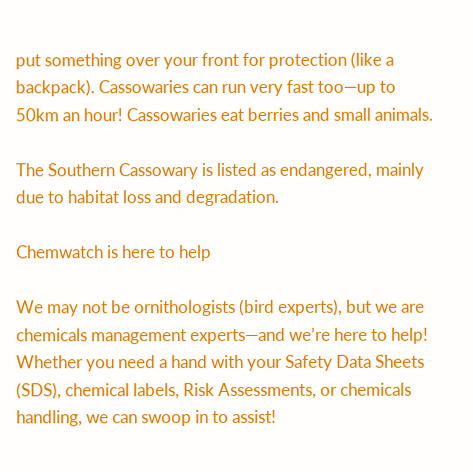put something over your front for protection (like a backpack). Cassowaries can run very fast too—up to 50km an hour! Cassowaries eat berries and small animals.

The Southern Cassowary is listed as endangered, mainly due to habitat loss and degradation.

Chemwatch is here to help

We may not be ornithologists (bird experts), but we are chemicals management experts—and we’re here to help! Whether you need a hand with your Safety Data Sheets (SDS), chemical labels, Risk Assessments, or chemicals handling, we can swoop in to assist!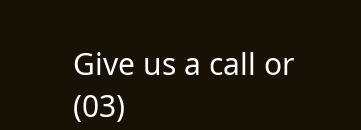Give us a call or (03)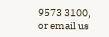9573 3100, or email us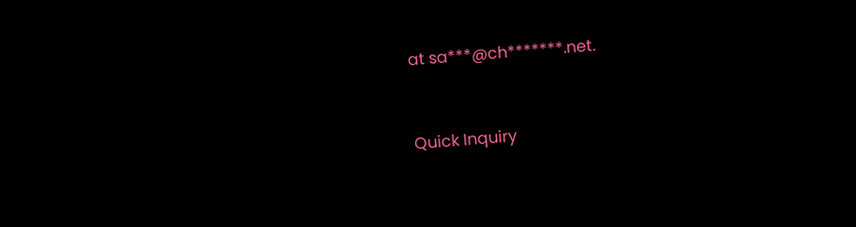at sa***@ch*******.net.


Quick Inquiry